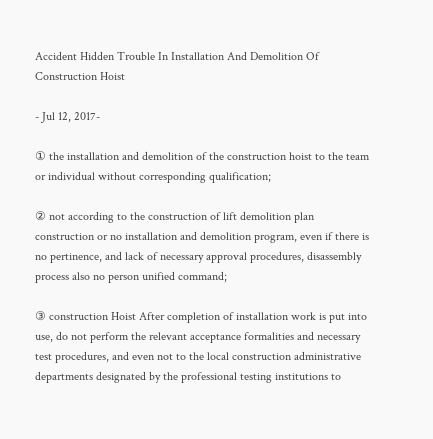Accident Hidden Trouble In Installation And Demolition Of Construction Hoist

- Jul 12, 2017-

① the installation and demolition of the construction hoist to the team or individual without corresponding qualification;

② not according to the construction of lift demolition plan construction or no installation and demolition program, even if there is no pertinence, and lack of necessary approval procedures, disassembly process also no person unified command;

③ construction Hoist After completion of installation work is put into use, do not perform the relevant acceptance formalities and necessary test procedures, and even not to the local construction administrative departments designated by the professional testing institutions to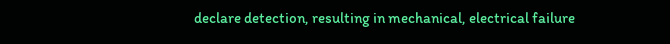declare detection, resulting in mechanical, electrical failure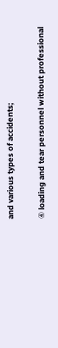and various types of accidents;

④ loading and tear personnel without professional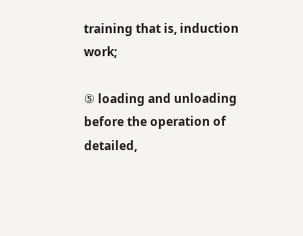training that is, induction work;

⑤ loading and unloading before the operation of detailed,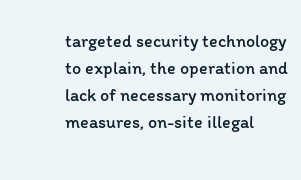targeted security technology to explain, the operation and lack of necessary monitoring measures, on-site illegal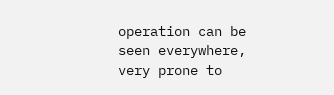operation can be seen everywhere, very prone to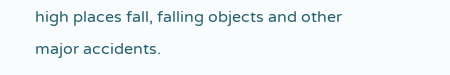high places fall, falling objects and other major accidents.